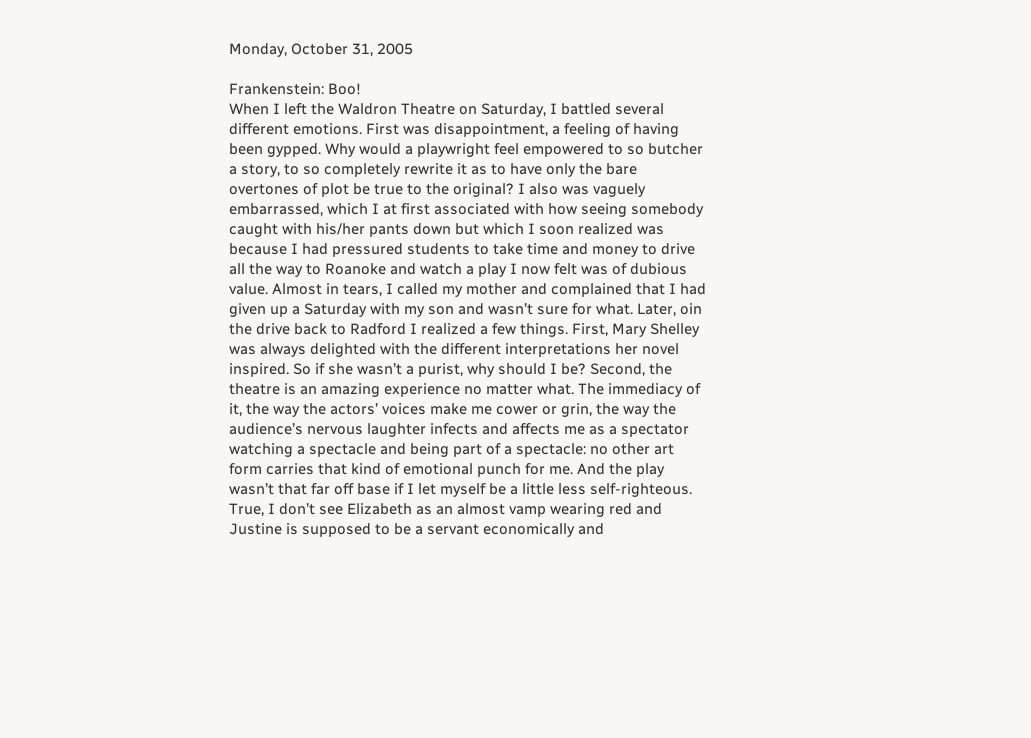Monday, October 31, 2005

Frankenstein: Boo!
When I left the Waldron Theatre on Saturday, I battled several different emotions. First was disappointment, a feeling of having been gypped. Why would a playwright feel empowered to so butcher a story, to so completely rewrite it as to have only the bare overtones of plot be true to the original? I also was vaguely embarrassed, which I at first associated with how seeing somebody caught with his/her pants down but which I soon realized was because I had pressured students to take time and money to drive all the way to Roanoke and watch a play I now felt was of dubious value. Almost in tears, I called my mother and complained that I had given up a Saturday with my son and wasn’t sure for what. Later, oin the drive back to Radford I realized a few things. First, Mary Shelley was always delighted with the different interpretations her novel inspired. So if she wasn’t a purist, why should I be? Second, the theatre is an amazing experience no matter what. The immediacy of it, the way the actors’ voices make me cower or grin, the way the audience’s nervous laughter infects and affects me as a spectator watching a spectacle and being part of a spectacle: no other art form carries that kind of emotional punch for me. And the play wasn’t that far off base if I let myself be a little less self-righteous. True, I don’t see Elizabeth as an almost vamp wearing red and Justine is supposed to be a servant economically and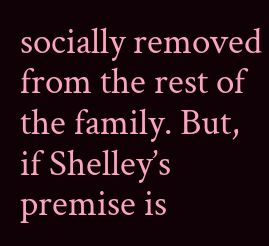socially removed from the rest of the family. But, if Shelley’s premise is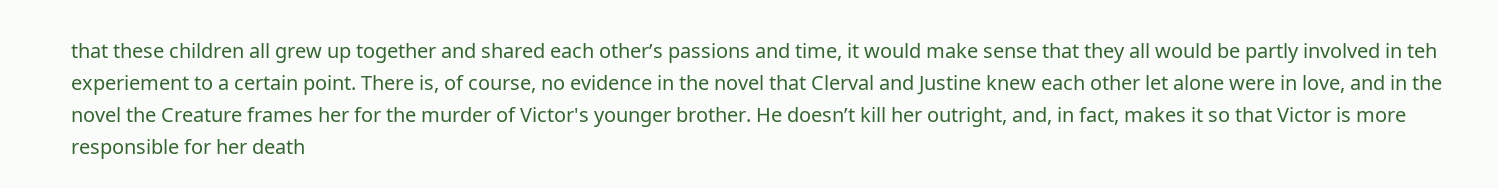that these children all grew up together and shared each other’s passions and time, it would make sense that they all would be partly involved in teh experiement to a certain point. There is, of course, no evidence in the novel that Clerval and Justine knew each other let alone were in love, and in the novel the Creature frames her for the murder of Victor's younger brother. He doesn’t kill her outright, and, in fact, makes it so that Victor is more responsible for her death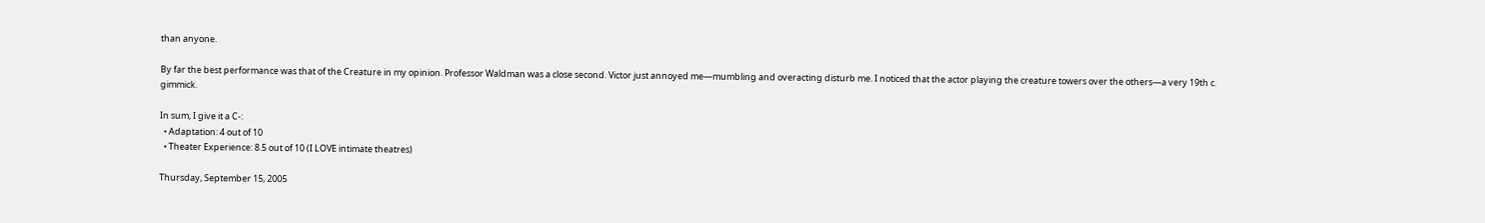than anyone.

By far the best performance was that of the Creature in my opinion. Professor Waldman was a close second. Victor just annoyed me—mumbling and overacting disturb me. I noticed that the actor playing the creature towers over the others—a very 19th c. gimmick.

In sum, I give it a C-:
  • Adaptation: 4 out of 10
  • Theater Experience: 8.5 out of 10 (I LOVE intimate theatres)

Thursday, September 15, 2005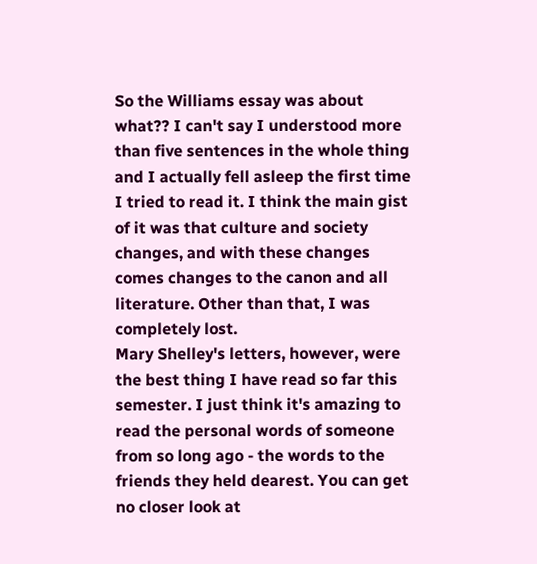So the Williams essay was about what?? I can't say I understood more than five sentences in the whole thing and I actually fell asleep the first time I tried to read it. I think the main gist of it was that culture and society changes, and with these changes comes changes to the canon and all literature. Other than that, I was completely lost.
Mary Shelley's letters, however, were the best thing I have read so far this semester. I just think it's amazing to read the personal words of someone from so long ago - the words to the friends they held dearest. You can get no closer look at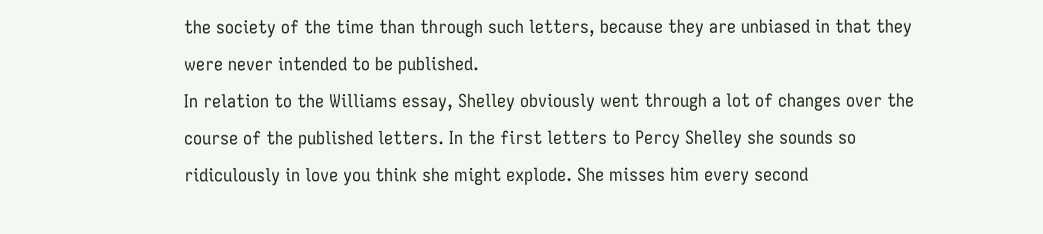the society of the time than through such letters, because they are unbiased in that they were never intended to be published.
In relation to the Williams essay, Shelley obviously went through a lot of changes over the course of the published letters. In the first letters to Percy Shelley she sounds so ridiculously in love you think she might explode. She misses him every second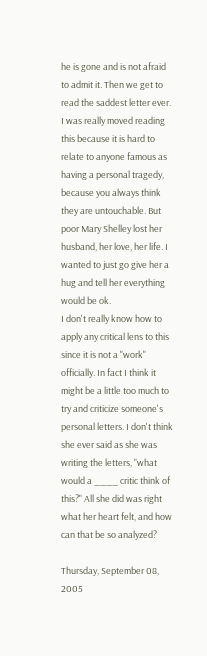he is gone and is not afraid to admit it. Then we get to read the saddest letter ever. I was really moved reading this because it is hard to relate to anyone famous as having a personal tragedy, because you always think they are untouchable. But poor Mary Shelley lost her husband, her love, her life. I wanted to just go give her a hug and tell her everything would be ok.
I don't really know how to apply any critical lens to this since it is not a "work" officially. In fact I think it might be a little too much to try and criticize someone's personal letters. I don't think she ever said as she was writing the letters, "what would a ____ critic think of this?" All she did was right what her heart felt, and how can that be so analyzed?

Thursday, September 08, 2005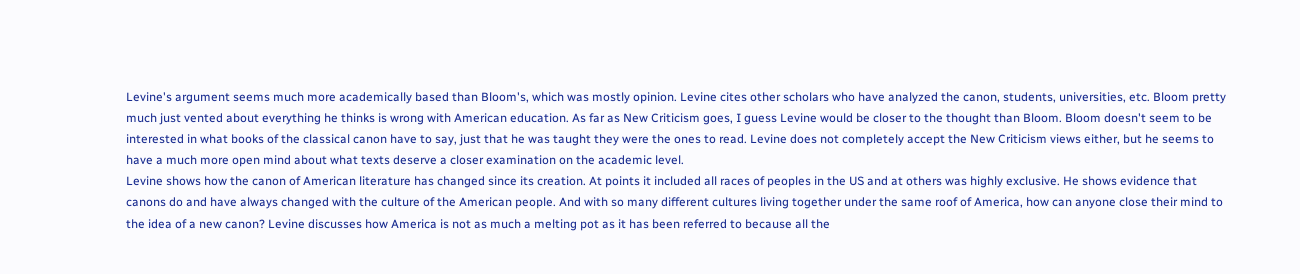Levine's argument seems much more academically based than Bloom's, which was mostly opinion. Levine cites other scholars who have analyzed the canon, students, universities, etc. Bloom pretty much just vented about everything he thinks is wrong with American education. As far as New Criticism goes, I guess Levine would be closer to the thought than Bloom. Bloom doesn't seem to be interested in what books of the classical canon have to say, just that he was taught they were the ones to read. Levine does not completely accept the New Criticism views either, but he seems to have a much more open mind about what texts deserve a closer examination on the academic level.
Levine shows how the canon of American literature has changed since its creation. At points it included all races of peoples in the US and at others was highly exclusive. He shows evidence that canons do and have always changed with the culture of the American people. And with so many different cultures living together under the same roof of America, how can anyone close their mind to the idea of a new canon? Levine discusses how America is not as much a melting pot as it has been referred to because all the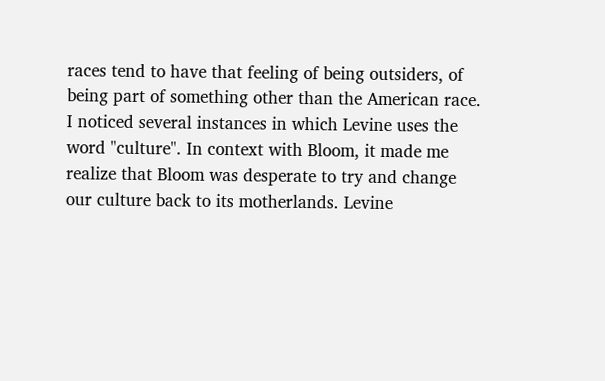races tend to have that feeling of being outsiders, of being part of something other than the American race.
I noticed several instances in which Levine uses the word "culture". In context with Bloom, it made me realize that Bloom was desperate to try and change our culture back to its motherlands. Levine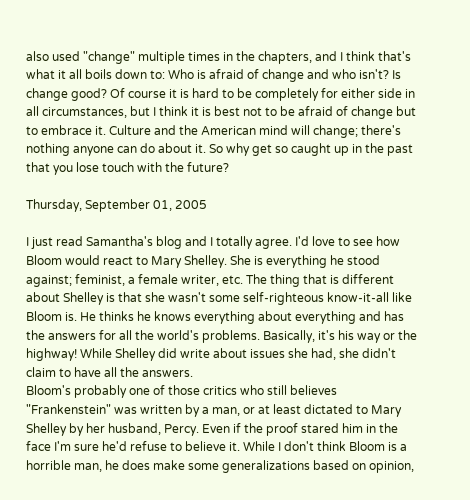also used "change" multiple times in the chapters, and I think that's what it all boils down to: Who is afraid of change and who isn't? Is change good? Of course it is hard to be completely for either side in all circumstances, but I think it is best not to be afraid of change but to embrace it. Culture and the American mind will change; there's nothing anyone can do about it. So why get so caught up in the past that you lose touch with the future?

Thursday, September 01, 2005

I just read Samantha's blog and I totally agree. I'd love to see how Bloom would react to Mary Shelley. She is everything he stood against; feminist, a female writer, etc. The thing that is different about Shelley is that she wasn't some self-righteous know-it-all like Bloom is. He thinks he knows everything about everything and has the answers for all the world's problems. Basically, it's his way or the highway! While Shelley did write about issues she had, she didn't claim to have all the answers.
Bloom's probably one of those critics who still believes "Frankenstein" was written by a man, or at least dictated to Mary Shelley by her husband, Percy. Even if the proof stared him in the face I'm sure he'd refuse to believe it. While I don't think Bloom is a horrible man, he does make some generalizations based on opinion,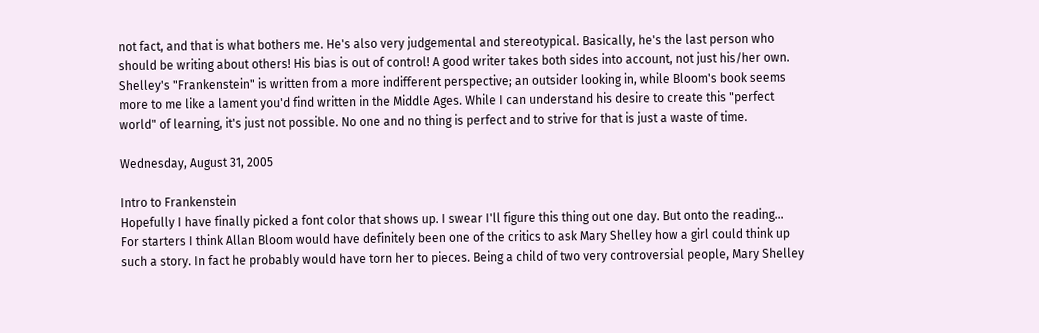not fact, and that is what bothers me. He's also very judgemental and stereotypical. Basically, he's the last person who should be writing about others! His bias is out of control! A good writer takes both sides into account, not just his/her own.
Shelley's "Frankenstein" is written from a more indifferent perspective; an outsider looking in, while Bloom's book seems more to me like a lament you'd find written in the Middle Ages. While I can understand his desire to create this "perfect world" of learning, it's just not possible. No one and no thing is perfect and to strive for that is just a waste of time.

Wednesday, August 31, 2005

Intro to Frankenstein
Hopefully I have finally picked a font color that shows up. I swear I'll figure this thing out one day. But onto the reading...
For starters I think Allan Bloom would have definitely been one of the critics to ask Mary Shelley how a girl could think up such a story. In fact he probably would have torn her to pieces. Being a child of two very controversial people, Mary Shelley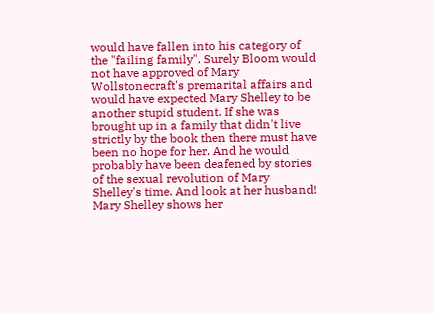would have fallen into his category of the "failing family". Surely Bloom would not have approved of Mary Wollstonecraft's premarital affairs and would have expected Mary Shelley to be another stupid student. If she was brought up in a family that didn't live strictly by the book then there must have been no hope for her. And he would probably have been deafened by stories of the sexual revolution of Mary Shelley's time. And look at her husband!
Mary Shelley shows her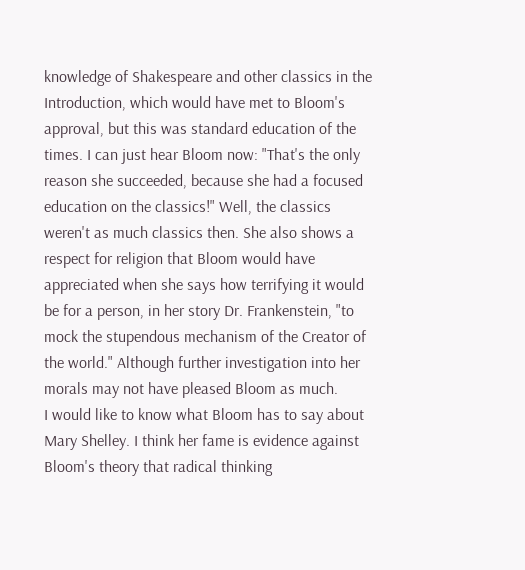knowledge of Shakespeare and other classics in the Introduction, which would have met to Bloom's approval, but this was standard education of the times. I can just hear Bloom now: "That's the only reason she succeeded, because she had a focused education on the classics!" Well, the classics weren't as much classics then. She also shows a respect for religion that Bloom would have appreciated when she says how terrifying it would be for a person, in her story Dr. Frankenstein, "to mock the stupendous mechanism of the Creator of the world." Although further investigation into her morals may not have pleased Bloom as much.
I would like to know what Bloom has to say about Mary Shelley. I think her fame is evidence against Bloom's theory that radical thinking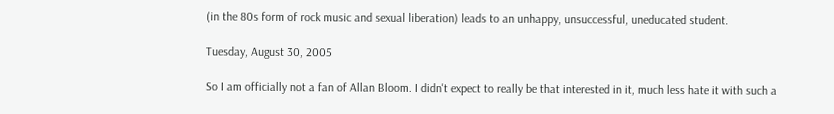(in the 80s form of rock music and sexual liberation) leads to an unhappy, unsuccessful, uneducated student.

Tuesday, August 30, 2005

So I am officially not a fan of Allan Bloom. I didn't expect to really be that interested in it, much less hate it with such a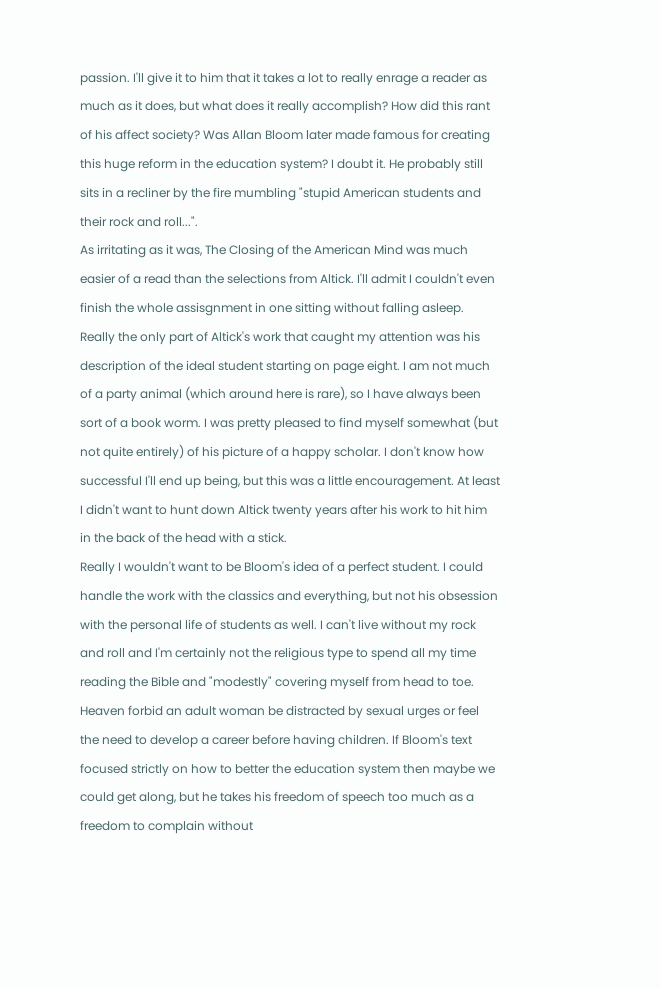passion. I'll give it to him that it takes a lot to really enrage a reader as much as it does, but what does it really accomplish? How did this rant of his affect society? Was Allan Bloom later made famous for creating this huge reform in the education system? I doubt it. He probably still sits in a recliner by the fire mumbling "stupid American students and their rock and roll...".
As irritating as it was, The Closing of the American Mind was much easier of a read than the selections from Altick. I'll admit I couldn't even finish the whole assisgnment in one sitting without falling asleep. Really the only part of Altick's work that caught my attention was his description of the ideal student starting on page eight. I am not much of a party animal (which around here is rare), so I have always been sort of a book worm. I was pretty pleased to find myself somewhat (but not quite entirely) of his picture of a happy scholar. I don't know how successful I'll end up being, but this was a little encouragement. At least I didn't want to hunt down Altick twenty years after his work to hit him in the back of the head with a stick.
Really I wouldn't want to be Bloom's idea of a perfect student. I could handle the work with the classics and everything, but not his obsession with the personal life of students as well. I can't live without my rock and roll and I'm certainly not the religious type to spend all my time reading the Bible and "modestly" covering myself from head to toe. Heaven forbid an adult woman be distracted by sexual urges or feel the need to develop a career before having children. If Bloom's text focused strictly on how to better the education system then maybe we could get along, but he takes his freedom of speech too much as a freedom to complain without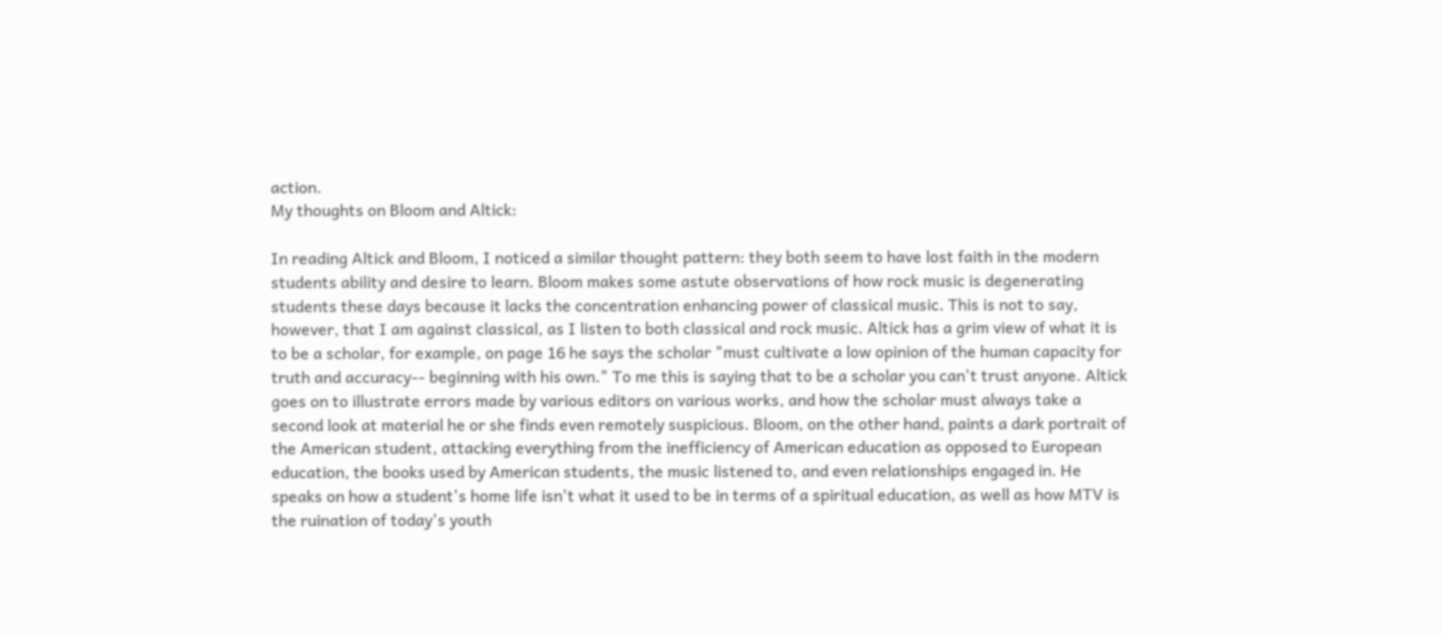action.
My thoughts on Bloom and Altick:

In reading Altick and Bloom, I noticed a similar thought pattern: they both seem to have lost faith in the modern students ability and desire to learn. Bloom makes some astute observations of how rock music is degenerating students these days because it lacks the concentration enhancing power of classical music. This is not to say, however, that I am against classical, as I listen to both classical and rock music. Altick has a grim view of what it is to be a scholar, for example, on page 16 he says the scholar "must cultivate a low opinion of the human capacity for truth and accuracy-- beginning with his own." To me this is saying that to be a scholar you can't trust anyone. Altick goes on to illustrate errors made by various editors on various works, and how the scholar must always take a second look at material he or she finds even remotely suspicious. Bloom, on the other hand, paints a dark portrait of the American student, attacking everything from the inefficiency of American education as opposed to European education, the books used by American students, the music listened to, and even relationships engaged in. He speaks on how a student's home life isn't what it used to be in terms of a spiritual education, as well as how MTV is the ruination of today's youth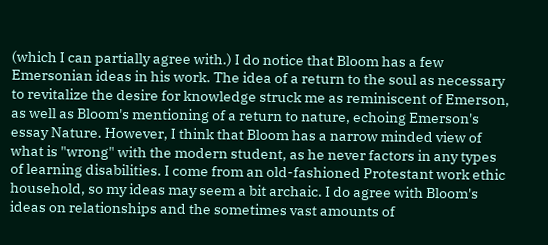(which I can partially agree with.) I do notice that Bloom has a few Emersonian ideas in his work. The idea of a return to the soul as necessary to revitalize the desire for knowledge struck me as reminiscent of Emerson, as well as Bloom's mentioning of a return to nature, echoing Emerson's essay Nature. However, I think that Bloom has a narrow minded view of what is "wrong" with the modern student, as he never factors in any types of learning disabilities. I come from an old-fashioned Protestant work ethic household, so my ideas may seem a bit archaic. I do agree with Bloom's ideas on relationships and the sometimes vast amounts of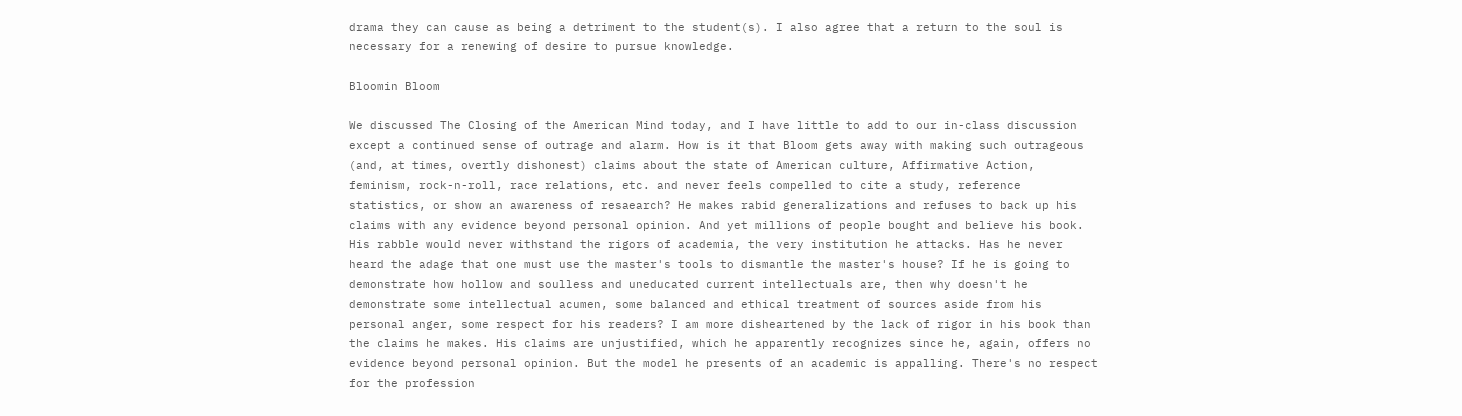drama they can cause as being a detriment to the student(s). I also agree that a return to the soul is necessary for a renewing of desire to pursue knowledge.

Bloomin Bloom

We discussed The Closing of the American Mind today, and I have little to add to our in-class discussion except a continued sense of outrage and alarm. How is it that Bloom gets away with making such outrageous (and, at times, overtly dishonest) claims about the state of American culture, Affirmative Action, feminism, rock-n-roll, race relations, etc. and never feels compelled to cite a study, reference statistics, or show an awareness of resaearch? He makes rabid generalizations and refuses to back up his claims with any evidence beyond personal opinion. And yet millions of people bought and believe his book. His rabble would never withstand the rigors of academia, the very institution he attacks. Has he never heard the adage that one must use the master's tools to dismantle the master's house? If he is going to demonstrate how hollow and soulless and uneducated current intellectuals are, then why doesn't he demonstrate some intellectual acumen, some balanced and ethical treatment of sources aside from his personal anger, some respect for his readers? I am more disheartened by the lack of rigor in his book than the claims he makes. His claims are unjustified, which he apparently recognizes since he, again, offers no evidence beyond personal opinion. But the model he presents of an academic is appalling. There's no respect for the profession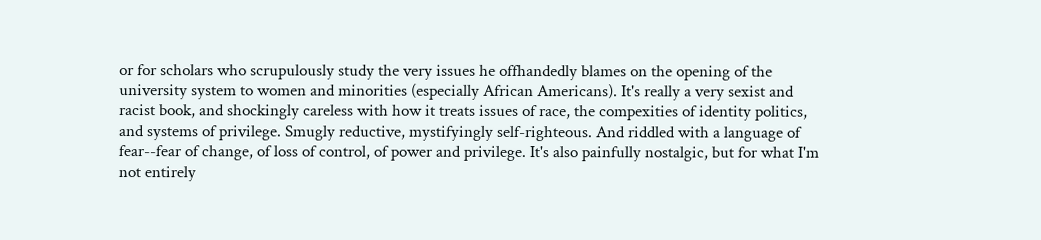or for scholars who scrupulously study the very issues he offhandedly blames on the opening of the university system to women and minorities (especially African Americans). It's really a very sexist and racist book, and shockingly careless with how it treats issues of race, the compexities of identity politics, and systems of privilege. Smugly reductive, mystifyingly self-righteous. And riddled with a language of fear--fear of change, of loss of control, of power and privilege. It's also painfully nostalgic, but for what I'm not entirely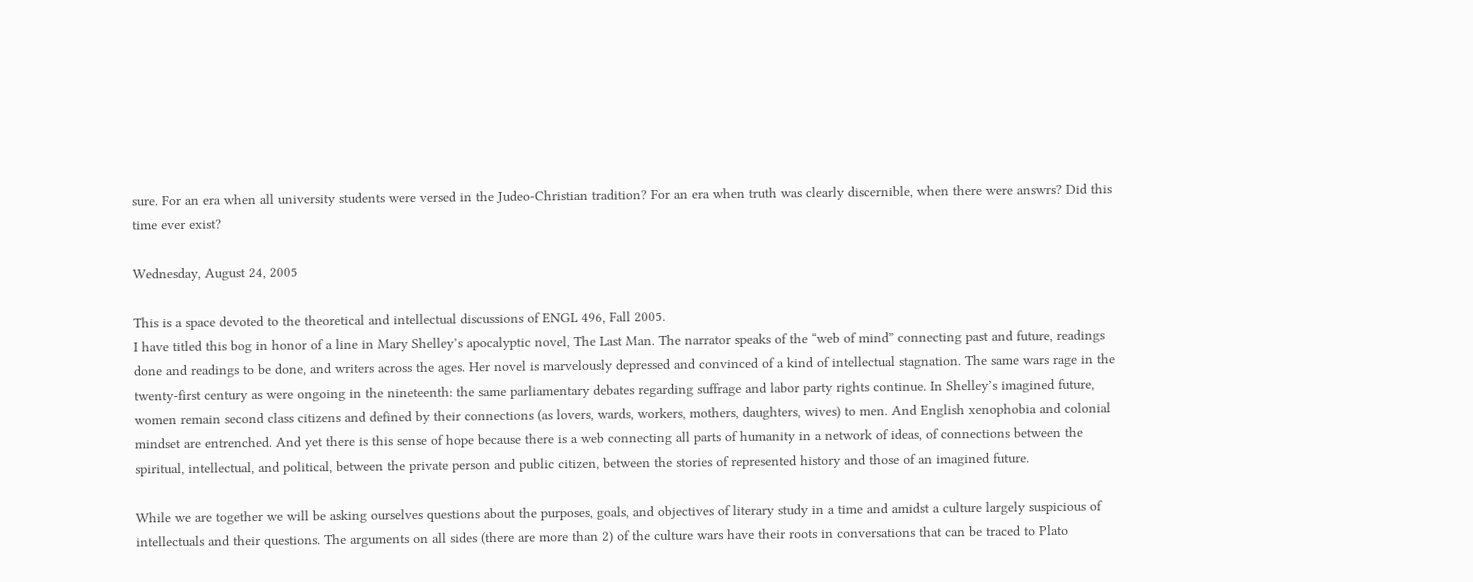sure. For an era when all university students were versed in the Judeo-Christian tradition? For an era when truth was clearly discernible, when there were answrs? Did this time ever exist?

Wednesday, August 24, 2005

This is a space devoted to the theoretical and intellectual discussions of ENGL 496, Fall 2005.
I have titled this bog in honor of a line in Mary Shelley’s apocalyptic novel, The Last Man. The narrator speaks of the “web of mind” connecting past and future, readings done and readings to be done, and writers across the ages. Her novel is marvelously depressed and convinced of a kind of intellectual stagnation. The same wars rage in the twenty-first century as were ongoing in the nineteenth: the same parliamentary debates regarding suffrage and labor party rights continue. In Shelley’s imagined future, women remain second class citizens and defined by their connections (as lovers, wards, workers, mothers, daughters, wives) to men. And English xenophobia and colonial mindset are entrenched. And yet there is this sense of hope because there is a web connecting all parts of humanity in a network of ideas, of connections between the spiritual, intellectual, and political, between the private person and public citizen, between the stories of represented history and those of an imagined future.

While we are together we will be asking ourselves questions about the purposes, goals, and objectives of literary study in a time and amidst a culture largely suspicious of intellectuals and their questions. The arguments on all sides (there are more than 2) of the culture wars have their roots in conversations that can be traced to Plato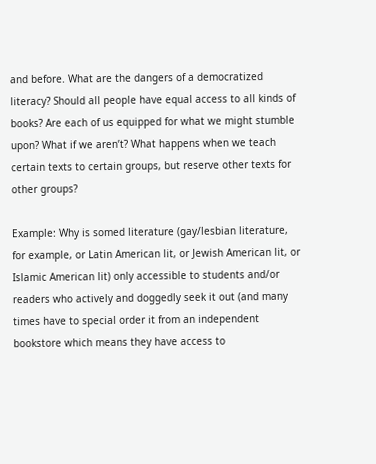and before. What are the dangers of a democratized literacy? Should all people have equal access to all kinds of books? Are each of us equipped for what we might stumble upon? What if we aren’t? What happens when we teach certain texts to certain groups, but reserve other texts for other groups?

Example: Why is somed literature (gay/lesbian literature, for example, or Latin American lit, or Jewish American lit, or Islamic American lit) only accessible to students and/or readers who actively and doggedly seek it out (and many times have to special order it from an independent bookstore which means they have access to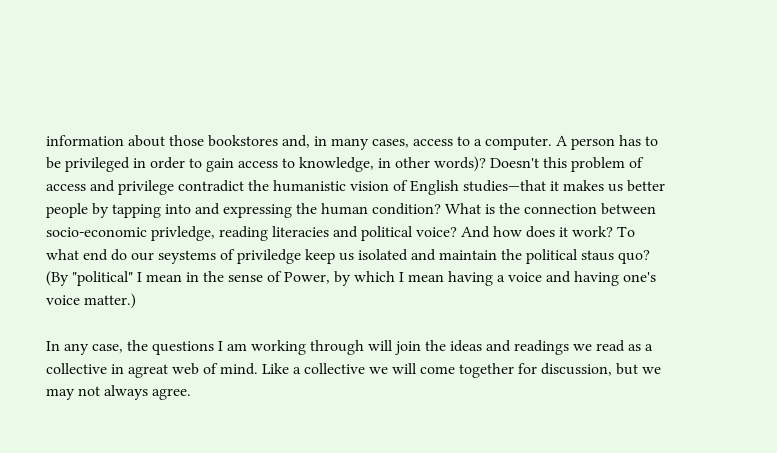information about those bookstores and, in many cases, access to a computer. A person has to be privileged in order to gain access to knowledge, in other words)? Doesn't this problem of access and privilege contradict the humanistic vision of English studies—that it makes us better people by tapping into and expressing the human condition? What is the connection between socio-economic privledge, reading literacies and political voice? And how does it work? To what end do our seystems of priviledge keep us isolated and maintain the political staus quo? (By "political" I mean in the sense of Power, by which I mean having a voice and having one's voice matter.)

In any case, the questions I am working through will join the ideas and readings we read as a collective in agreat web of mind. Like a collective we will come together for discussion, but we may not always agree.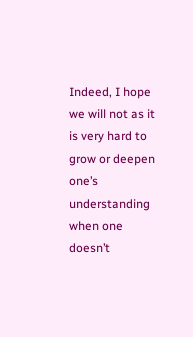Indeed, I hope we will not as it is very hard to grow or deepen one’s understanding when one doesn’t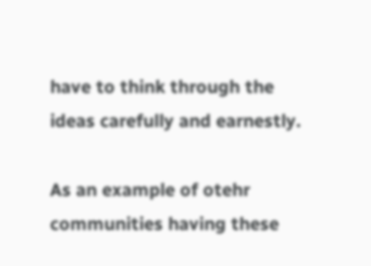have to think through the ideas carefully and earnestly.

As an example of otehr communities having these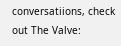conversatiions, check out The Valve: